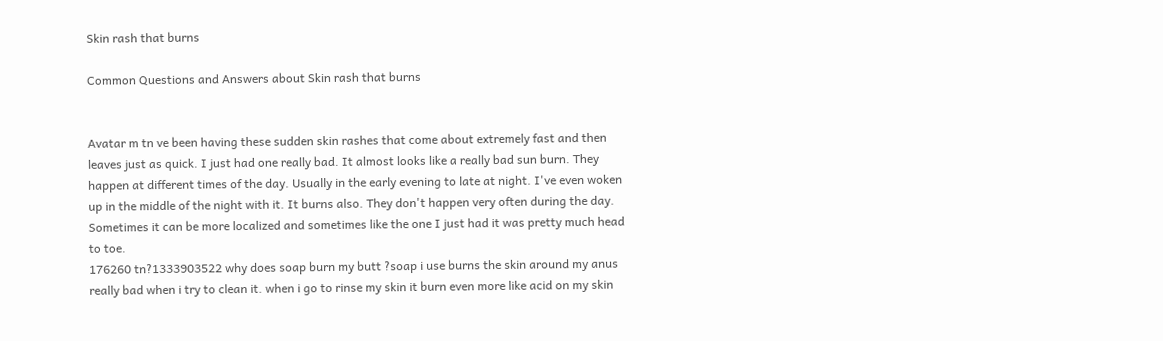Skin rash that burns

Common Questions and Answers about Skin rash that burns


Avatar m tn ve been having these sudden skin rashes that come about extremely fast and then leaves just as quick. I just had one really bad. It almost looks like a really bad sun burn. They happen at different times of the day. Usually in the early evening to late at night. I've even woken up in the middle of the night with it. It burns also. They don't happen very often during the day. Sometimes it can be more localized and sometimes like the one I just had it was pretty much head to toe.
176260 tn?1333903522 why does soap burn my butt ?soap i use burns the skin around my anus really bad when i try to clean it. when i go to rinse my skin it burn even more like acid on my skin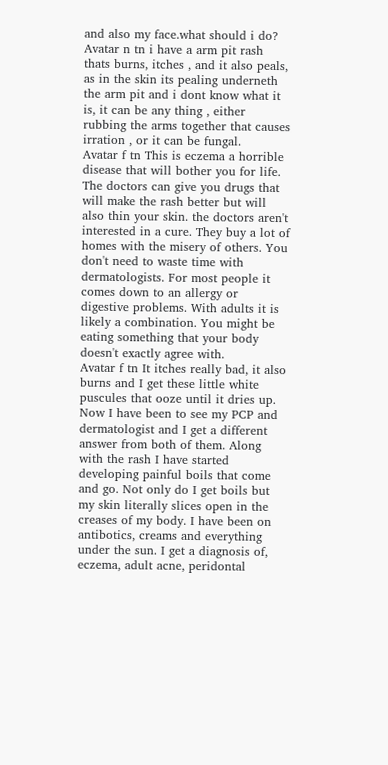and also my face.what should i do?
Avatar n tn i have a arm pit rash thats burns, itches , and it also peals, as in the skin its pealing underneth the arm pit and i dont know what it is, it can be any thing , either rubbing the arms together that causes irration , or it can be fungal.
Avatar f tn This is eczema a horrible disease that will bother you for life. The doctors can give you drugs that will make the rash better but will also thin your skin. the doctors aren't interested in a cure. They buy a lot of homes with the misery of others. You don't need to waste time with dermatologists. For most people it comes down to an allergy or digestive problems. With adults it is likely a combination. You might be eating something that your body doesn't exactly agree with.
Avatar f tn It itches really bad, it also burns and I get these little white puscules that ooze until it dries up. Now I have been to see my PCP and dermatologist and I get a different answer from both of them. Along with the rash I have started developing painful boils that come and go. Not only do I get boils but my skin literally slices open in the creases of my body. I have been on antibotics, creams and everything under the sun. I get a diagnosis of, eczema, adult acne, peridontal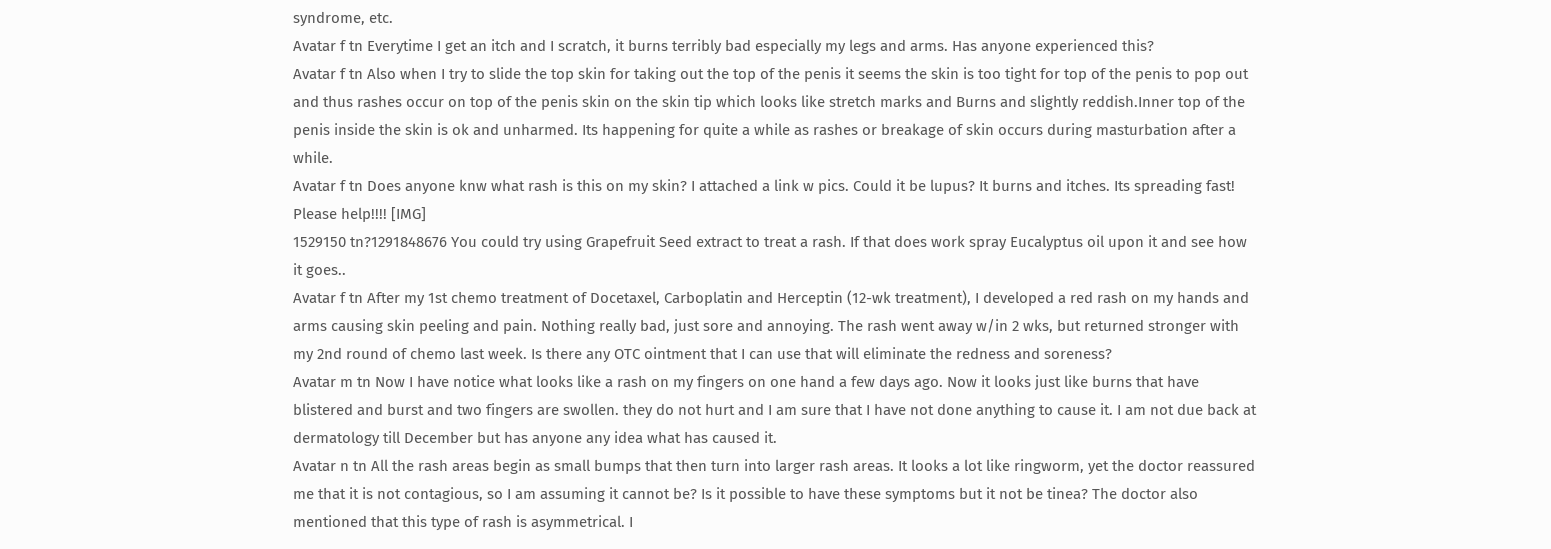syndrome, etc.
Avatar f tn Everytime I get an itch and I scratch, it burns terribly bad especially my legs and arms. Has anyone experienced this?
Avatar f tn Also when I try to slide the top skin for taking out the top of the penis it seems the skin is too tight for top of the penis to pop out and thus rashes occur on top of the penis skin on the skin tip which looks like stretch marks and Burns and slightly reddish.Inner top of the penis inside the skin is ok and unharmed. Its happening for quite a while as rashes or breakage of skin occurs during masturbation after a while.
Avatar f tn Does anyone knw what rash is this on my skin? I attached a link w pics. Could it be lupus? It burns and itches. Its spreading fast! Please help!!!! [IMG]
1529150 tn?1291848676 You could try using Grapefruit Seed extract to treat a rash. If that does work spray Eucalyptus oil upon it and see how it goes..
Avatar f tn After my 1st chemo treatment of Docetaxel, Carboplatin and Herceptin (12-wk treatment), I developed a red rash on my hands and arms causing skin peeling and pain. Nothing really bad, just sore and annoying. The rash went away w/in 2 wks, but returned stronger with my 2nd round of chemo last week. Is there any OTC ointment that I can use that will eliminate the redness and soreness?
Avatar m tn Now I have notice what looks like a rash on my fingers on one hand a few days ago. Now it looks just like burns that have blistered and burst and two fingers are swollen. they do not hurt and I am sure that I have not done anything to cause it. I am not due back at dermatology till December but has anyone any idea what has caused it.
Avatar n tn All the rash areas begin as small bumps that then turn into larger rash areas. It looks a lot like ringworm, yet the doctor reassured me that it is not contagious, so I am assuming it cannot be? Is it possible to have these symptoms but it not be tinea? The doctor also mentioned that this type of rash is asymmetrical. I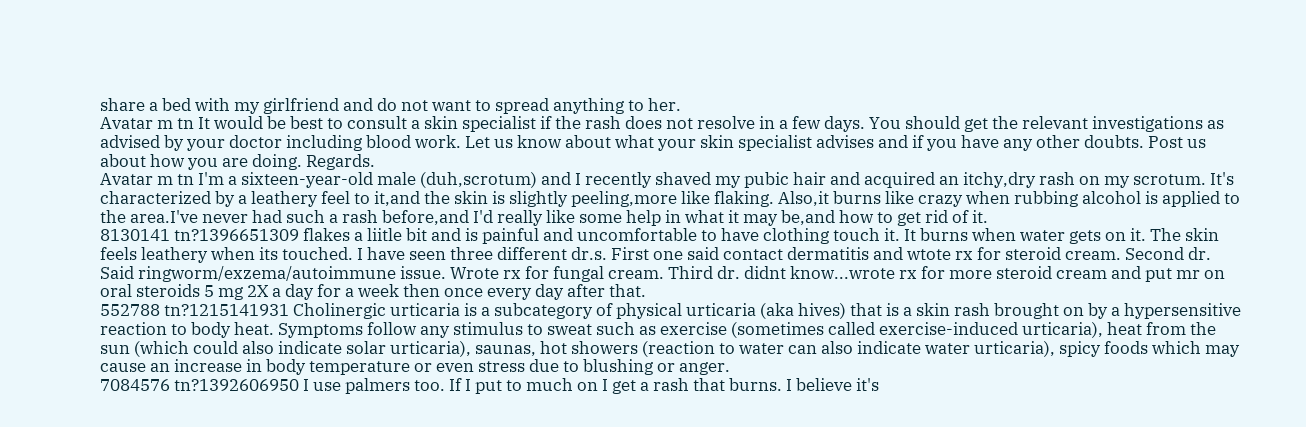share a bed with my girlfriend and do not want to spread anything to her.
Avatar m tn It would be best to consult a skin specialist if the rash does not resolve in a few days. You should get the relevant investigations as advised by your doctor including blood work. Let us know about what your skin specialist advises and if you have any other doubts. Post us about how you are doing. Regards.
Avatar m tn I'm a sixteen-year-old male (duh,scrotum) and I recently shaved my pubic hair and acquired an itchy,dry rash on my scrotum. It's characterized by a leathery feel to it,and the skin is slightly peeling,more like flaking. Also,it burns like crazy when rubbing alcohol is applied to the area.I've never had such a rash before,and I'd really like some help in what it may be,and how to get rid of it.
8130141 tn?1396651309 flakes a liitle bit and is painful and uncomfortable to have clothing touch it. It burns when water gets on it. The skin feels leathery when its touched. I have seen three different dr.s. First one said contact dermatitis and wtote rx for steroid cream. Second dr. Said ringworm/exzema/autoimmune issue. Wrote rx for fungal cream. Third dr. didnt know...wrote rx for more steroid cream and put mr on oral steroids 5 mg 2X a day for a week then once every day after that.
552788 tn?1215141931 Cholinergic urticaria is a subcategory of physical urticaria (aka hives) that is a skin rash brought on by a hypersensitive reaction to body heat. Symptoms follow any stimulus to sweat such as exercise (sometimes called exercise-induced urticaria), heat from the sun (which could also indicate solar urticaria), saunas, hot showers (reaction to water can also indicate water urticaria), spicy foods which may cause an increase in body temperature or even stress due to blushing or anger.
7084576 tn?1392606950 I use palmers too. If I put to much on I get a rash that burns. I believe it's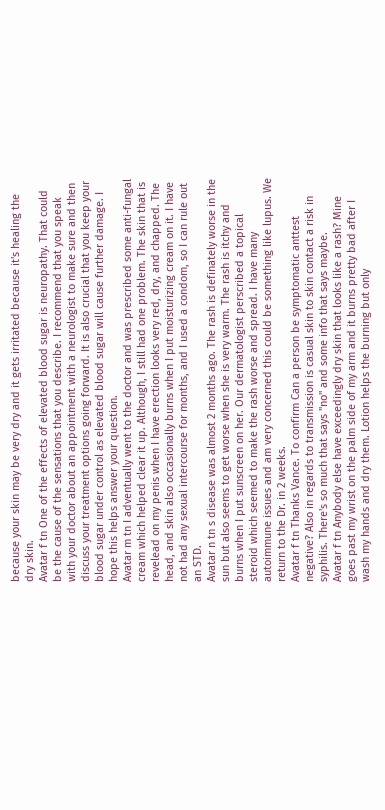because your skin may be very dry and it gets irritated because it's healing the dry skin.
Avatar f tn One of the effects of elevated blood sugar is neuropathy. That could be the cause of the sensations that you describe. I recommend that you speak with your doctor about an appointment with a neurologist to make sure and then discuss your treatment options going forward. It is also crucial that you keep your blood sugar under control as elevated blood sugar will cause further damage. I hope this helps answer your question.
Avatar m tn I adventually went to the doctor and was prescribed some anti-fungal cream which helped clear it up. Although, I still had one problem. The skin that is revelead on my penis when I have erection looks very red, dry, and chapped. The head, and skin also occasionally burns when I put moisturizing cream on it. I have not had any sexual intercourse for months, and I used a condom, so I can rule out an STD.
Avatar n tn s disease was almost 2 months ago. The rash is definately worse in the sun but also seems to get worse when she is very warm. The rash is itchy and burns when I put sunscreen on her. Our dermatologist perscribed a topical steroid which seemed to make the rash worse and spread. I have many autoimmune issues and am very concerned this could be something like lupus. We return to the Dr. in 2 weeks.
Avatar f tn Thanks Vance. To confirm Can a person be symptomatic anttest negative? Also in regards to transmission is casual skin to skin contact a risk in syphilis. There's so much that says "no" and some info that says maybe.
Avatar f tn Anybody else have exceedingly dry skin that looks like a rash? Mine goes past my wrist on the palm side of my arm and it burns pretty bad after I wash my hands and dry them. Lotion helps the burning but only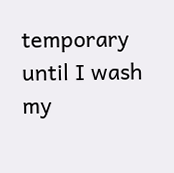temporary until I wash my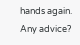hands again. Any advice?